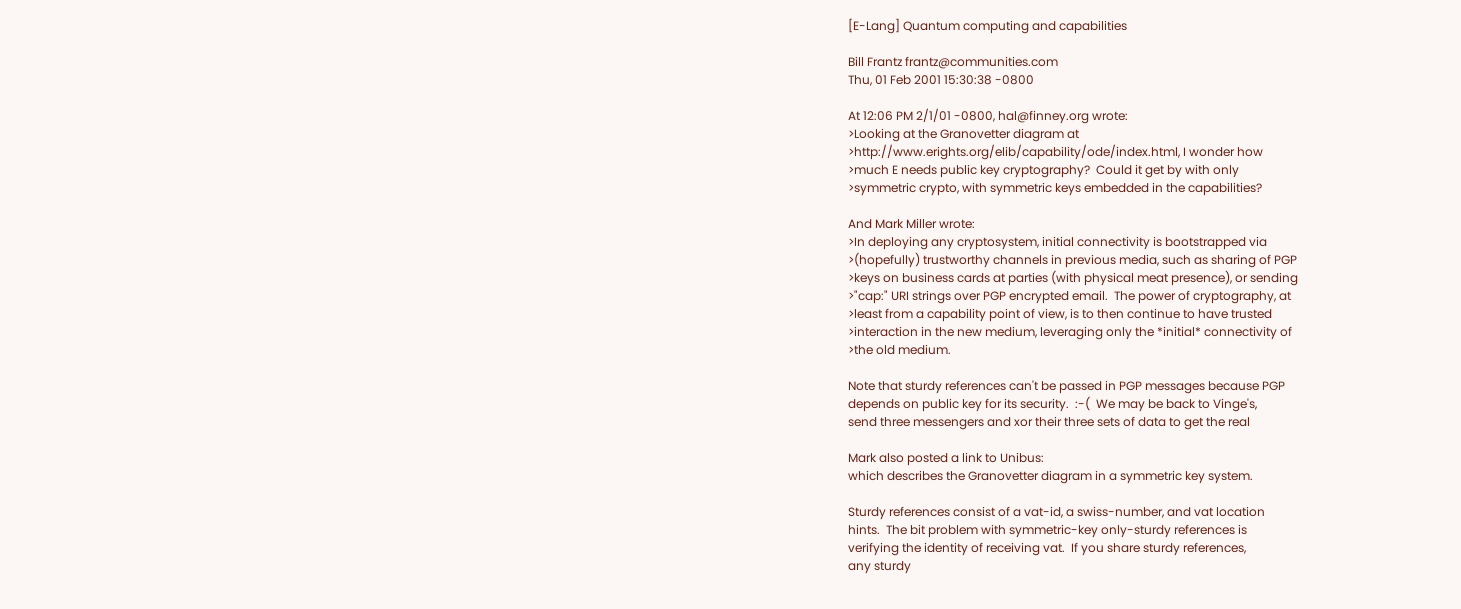[E-Lang] Quantum computing and capabilities

Bill Frantz frantz@communities.com
Thu, 01 Feb 2001 15:30:38 -0800

At 12:06 PM 2/1/01 -0800, hal@finney.org wrote:
>Looking at the Granovetter diagram at
>http://www.erights.org/elib/capability/ode/index.html, I wonder how
>much E needs public key cryptography?  Could it get by with only
>symmetric crypto, with symmetric keys embedded in the capabilities?

And Mark Miller wrote:
>In deploying any cryptosystem, initial connectivity is bootstrapped via
>(hopefully) trustworthy channels in previous media, such as sharing of PGP
>keys on business cards at parties (with physical meat presence), or sending
>"cap:" URI strings over PGP encrypted email.  The power of cryptography, at
>least from a capability point of view, is to then continue to have trusted
>interaction in the new medium, leveraging only the *initial* connectivity of
>the old medium.

Note that sturdy references can't be passed in PGP messages because PGP
depends on public key for its security.  :-(  We may be back to Vinge's,
send three messengers and xor their three sets of data to get the real

Mark also posted a link to Unibus:
which describes the Granovetter diagram in a symmetric key system.

Sturdy references consist of a vat-id, a swiss-number, and vat location
hints.  The bit problem with symmetric-key only-sturdy references is
verifying the identity of receiving vat.  If you share sturdy references,
any sturdy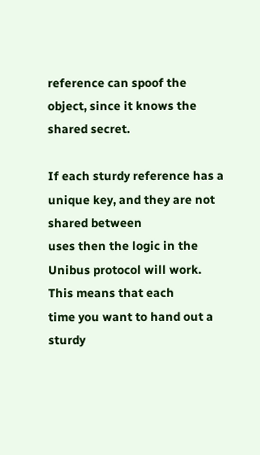reference can spoof the object, since it knows the shared secret.

If each sturdy reference has a unique key, and they are not shared between
uses then the logic in the Unibus protocol will work.  This means that each
time you want to hand out a sturdy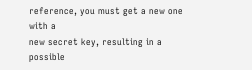reference, you must get a new one with a
new secret key, resulting in a possible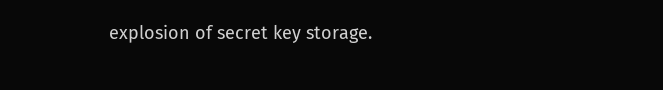explosion of secret key storage.